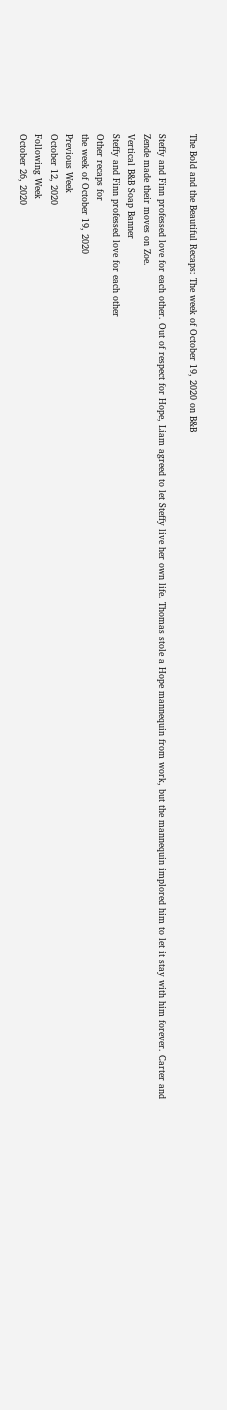The Bold and the Beautiful Recaps: The week of October 19, 2020 on B&B

Steffy and Finn professed love for each other. Out of respect for Hope, Liam agreed to let Steffy live her own life. Thomas stole a Hope mannequin from work, but the mannequin implored him to let it stay with him forever. Carter and Zende made their moves on Zoe.
Vertical B&B Soap Banner
Steffy and Finn professed love for each other
Other recaps for
the week of October 19, 2020
Previous Week
October 12, 2020
Following Week
October 26, 2020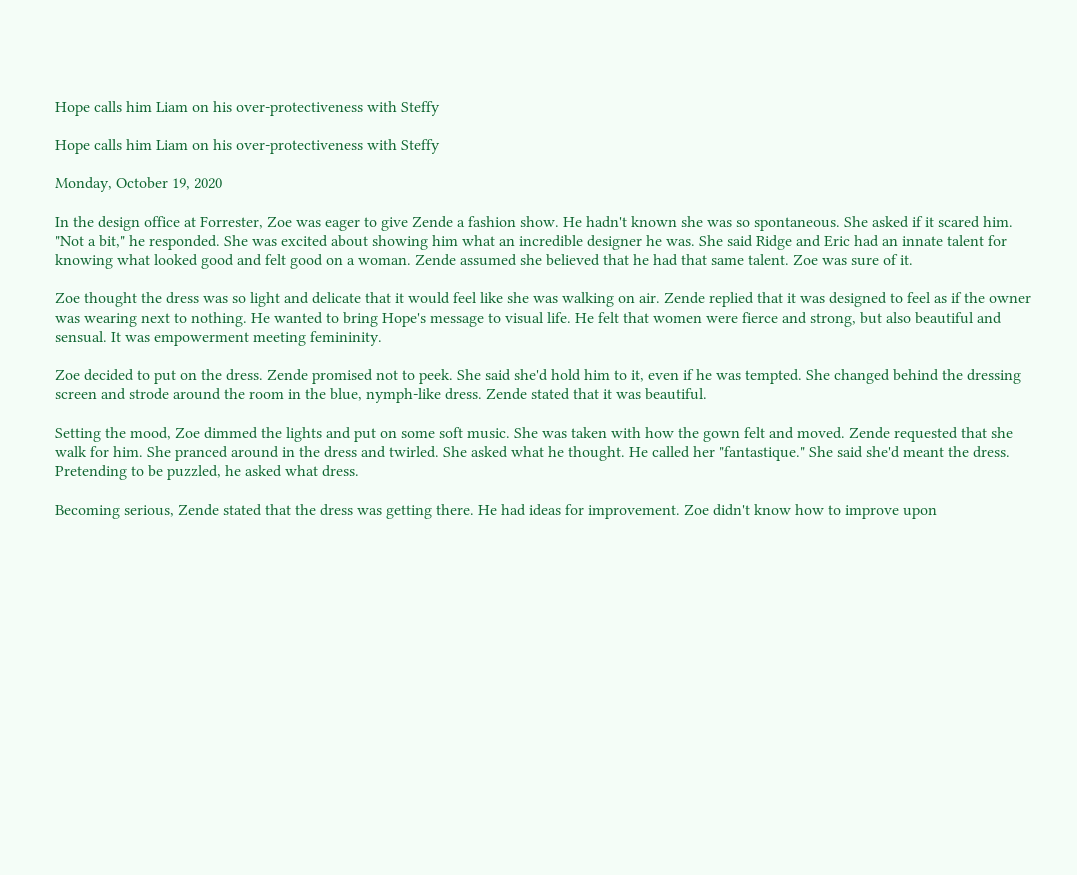Hope calls him Liam on his over-protectiveness with Steffy

Hope calls him Liam on his over-protectiveness with Steffy

Monday, October 19, 2020

In the design office at Forrester, Zoe was eager to give Zende a fashion show. He hadn't known she was so spontaneous. She asked if it scared him. "Not a bit," he responded. She was excited about showing him what an incredible designer he was. She said Ridge and Eric had an innate talent for knowing what looked good and felt good on a woman. Zende assumed she believed that he had that same talent. Zoe was sure of it.

Zoe thought the dress was so light and delicate that it would feel like she was walking on air. Zende replied that it was designed to feel as if the owner was wearing next to nothing. He wanted to bring Hope's message to visual life. He felt that women were fierce and strong, but also beautiful and sensual. It was empowerment meeting femininity.

Zoe decided to put on the dress. Zende promised not to peek. She said she'd hold him to it, even if he was tempted. She changed behind the dressing screen and strode around the room in the blue, nymph-like dress. Zende stated that it was beautiful.

Setting the mood, Zoe dimmed the lights and put on some soft music. She was taken with how the gown felt and moved. Zende requested that she walk for him. She pranced around in the dress and twirled. She asked what he thought. He called her "fantastique." She said she'd meant the dress. Pretending to be puzzled, he asked what dress.

Becoming serious, Zende stated that the dress was getting there. He had ideas for improvement. Zoe didn't know how to improve upon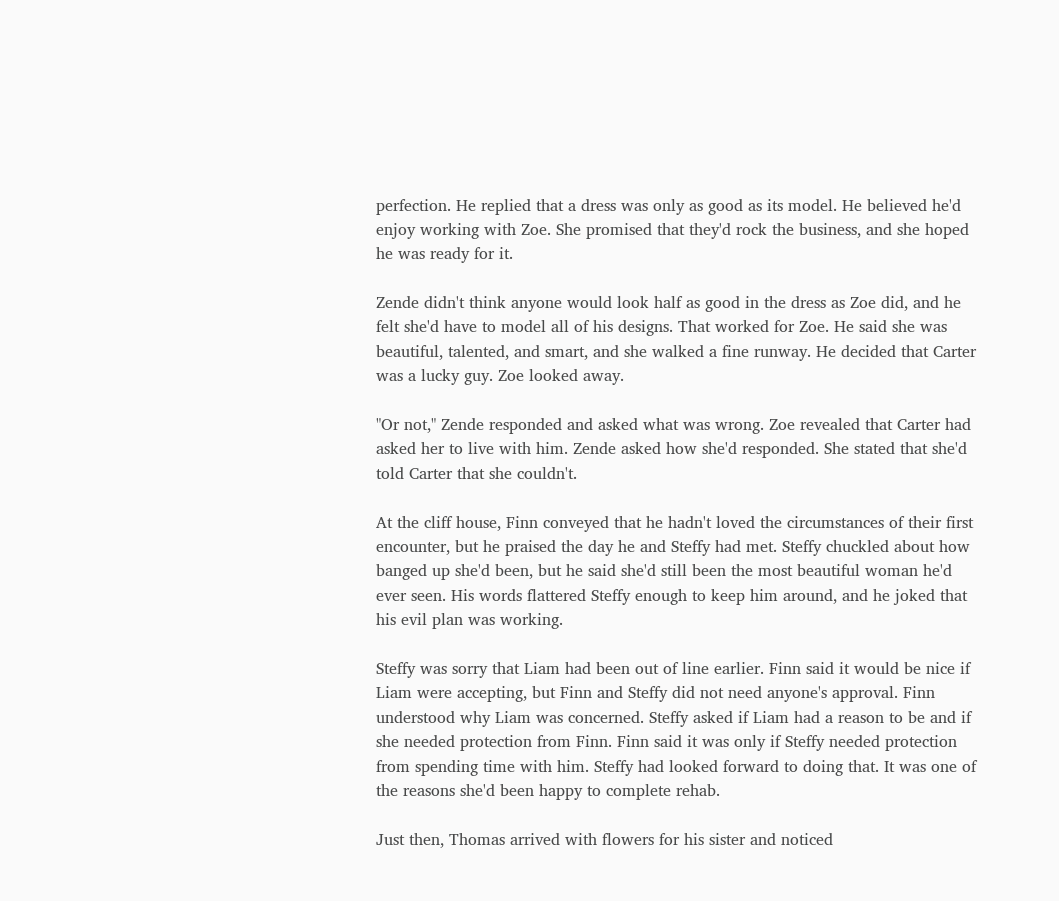perfection. He replied that a dress was only as good as its model. He believed he'd enjoy working with Zoe. She promised that they'd rock the business, and she hoped he was ready for it.

Zende didn't think anyone would look half as good in the dress as Zoe did, and he felt she'd have to model all of his designs. That worked for Zoe. He said she was beautiful, talented, and smart, and she walked a fine runway. He decided that Carter was a lucky guy. Zoe looked away.

"Or not," Zende responded and asked what was wrong. Zoe revealed that Carter had asked her to live with him. Zende asked how she'd responded. She stated that she'd told Carter that she couldn't.

At the cliff house, Finn conveyed that he hadn't loved the circumstances of their first encounter, but he praised the day he and Steffy had met. Steffy chuckled about how banged up she'd been, but he said she'd still been the most beautiful woman he'd ever seen. His words flattered Steffy enough to keep him around, and he joked that his evil plan was working.

Steffy was sorry that Liam had been out of line earlier. Finn said it would be nice if Liam were accepting, but Finn and Steffy did not need anyone's approval. Finn understood why Liam was concerned. Steffy asked if Liam had a reason to be and if she needed protection from Finn. Finn said it was only if Steffy needed protection from spending time with him. Steffy had looked forward to doing that. It was one of the reasons she'd been happy to complete rehab.

Just then, Thomas arrived with flowers for his sister and noticed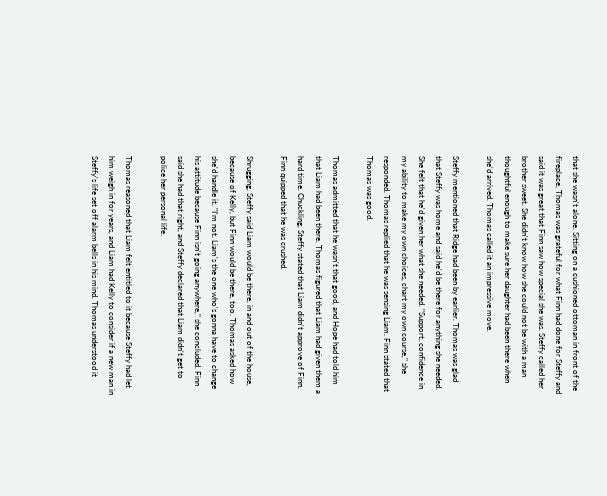that she wasn't alone. Sitting on a cushioned ottoman in front of the fireplace, Thomas was grateful for what Finn had done for Steffy and said it was great that Finn saw how special she was. Steffy called her brother sweet. She didn't know how she could not be with a man thoughtful enough to make sure her daughter had been there when she'd arrived. Thomas called it an impressive move.

Steffy mentioned that Ridge had been by earlier. Thomas was glad that Steffy was home and said he'd be there for anything she needed. She felt that he'd given her what she needed. "Support, confidence in my ability to make my own choices, chart my own course," she responded. Thomas replied that he was sensing Liam. Finn stated that Thomas was good.

Thomas admitted that he wasn't that good, and Hope had told him that Liam had been there. Thomas figured that Liam had given them a hard time. Chuckling, Steffy stated that Liam didn't approve of Finn. Finn quipped that he was crushed.

Shrugging, Steffy said Liam would be there, in and out of the house, because of Kelly, but Finn would be there, too. Thomas asked how she'd handle it. "I'm not. Liam's the one who's gonna have to change his attitude because Finn isn't going anywhere," she concluded. Finn said she had that right, and Steffy declared that Liam didn't get to police her personal life.

Thomas reasoned that Liam felt entitled to it because Steffy had let him weigh in for years, and Liam had Kelly to consider if a new man in Steffy's life set off alarm bells in his mind. Thomas understood it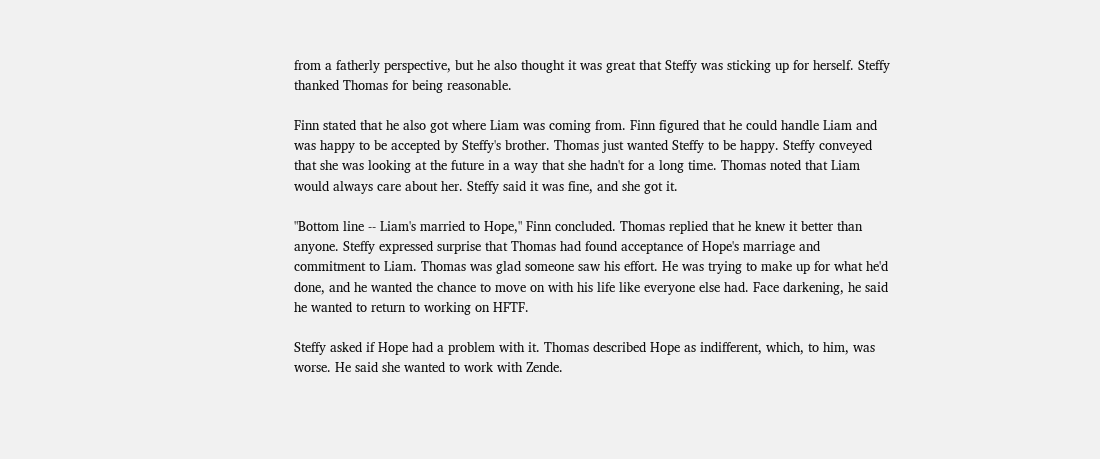from a fatherly perspective, but he also thought it was great that Steffy was sticking up for herself. Steffy thanked Thomas for being reasonable.

Finn stated that he also got where Liam was coming from. Finn figured that he could handle Liam and was happy to be accepted by Steffy's brother. Thomas just wanted Steffy to be happy. Steffy conveyed that she was looking at the future in a way that she hadn't for a long time. Thomas noted that Liam would always care about her. Steffy said it was fine, and she got it.

"Bottom line -- Liam's married to Hope," Finn concluded. Thomas replied that he knew it better than anyone. Steffy expressed surprise that Thomas had found acceptance of Hope's marriage and commitment to Liam. Thomas was glad someone saw his effort. He was trying to make up for what he'd done, and he wanted the chance to move on with his life like everyone else had. Face darkening, he said he wanted to return to working on HFTF.

Steffy asked if Hope had a problem with it. Thomas described Hope as indifferent, which, to him, was worse. He said she wanted to work with Zende.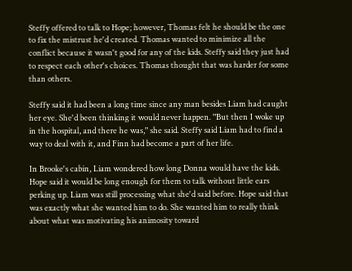Steffy offered to talk to Hope; however, Thomas felt he should be the one to fix the mistrust he'd created. Thomas wanted to minimize all the conflict because it wasn't good for any of the kids. Steffy said they just had to respect each other's choices. Thomas thought that was harder for some than others.

Steffy said it had been a long time since any man besides Liam had caught her eye. She'd been thinking it would never happen. "But then I woke up in the hospital, and there he was," she said. Steffy said Liam had to find a way to deal with it, and Finn had become a part of her life.

In Brooke's cabin, Liam wondered how long Donna would have the kids. Hope said it would be long enough for them to talk without little ears perking up. Liam was still processing what she'd said before. Hope said that was exactly what she wanted him to do. She wanted him to really think about what was motivating his animosity toward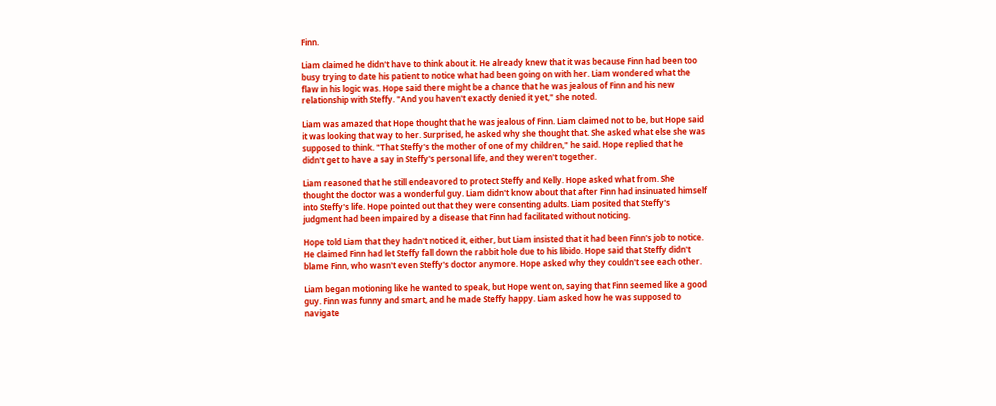Finn.

Liam claimed he didn't have to think about it. He already knew that it was because Finn had been too busy trying to date his patient to notice what had been going on with her. Liam wondered what the flaw in his logic was. Hope said there might be a chance that he was jealous of Finn and his new relationship with Steffy. "And you haven't exactly denied it yet," she noted.

Liam was amazed that Hope thought that he was jealous of Finn. Liam claimed not to be, but Hope said it was looking that way to her. Surprised, he asked why she thought that. She asked what else she was supposed to think. "That Steffy's the mother of one of my children," he said. Hope replied that he didn't get to have a say in Steffy's personal life, and they weren't together.

Liam reasoned that he still endeavored to protect Steffy and Kelly. Hope asked what from. She thought the doctor was a wonderful guy. Liam didn't know about that after Finn had insinuated himself into Steffy's life. Hope pointed out that they were consenting adults. Liam posited that Steffy's judgment had been impaired by a disease that Finn had facilitated without noticing.

Hope told Liam that they hadn't noticed it, either, but Liam insisted that it had been Finn's job to notice. He claimed Finn had let Steffy fall down the rabbit hole due to his libido. Hope said that Steffy didn't blame Finn, who wasn't even Steffy's doctor anymore. Hope asked why they couldn't see each other.

Liam began motioning like he wanted to speak, but Hope went on, saying that Finn seemed like a good guy. Finn was funny and smart, and he made Steffy happy. Liam asked how he was supposed to navigate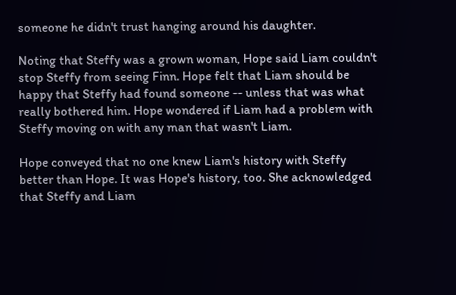someone he didn't trust hanging around his daughter.

Noting that Steffy was a grown woman, Hope said Liam couldn't stop Steffy from seeing Finn. Hope felt that Liam should be happy that Steffy had found someone -- unless that was what really bothered him. Hope wondered if Liam had a problem with Steffy moving on with any man that wasn't Liam.

Hope conveyed that no one knew Liam's history with Steffy better than Hope. It was Hope's history, too. She acknowledged that Steffy and Liam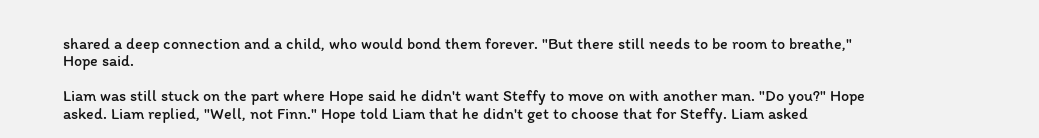shared a deep connection and a child, who would bond them forever. "But there still needs to be room to breathe," Hope said.

Liam was still stuck on the part where Hope said he didn't want Steffy to move on with another man. "Do you?" Hope asked. Liam replied, "Well, not Finn." Hope told Liam that he didn't get to choose that for Steffy. Liam asked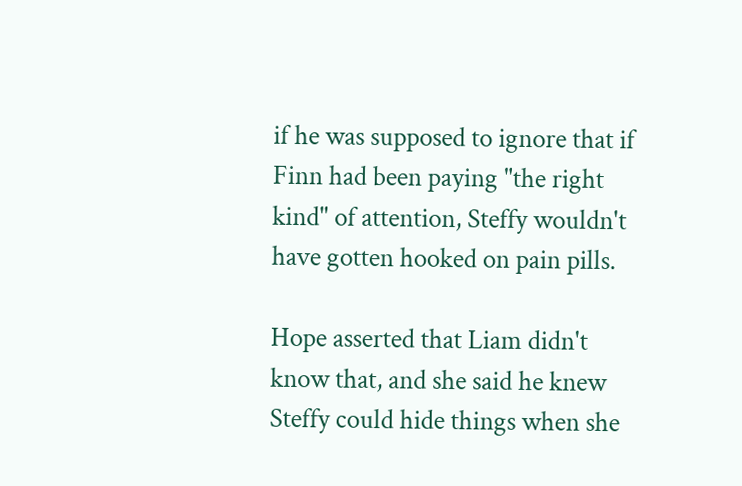if he was supposed to ignore that if Finn had been paying "the right kind" of attention, Steffy wouldn't have gotten hooked on pain pills.

Hope asserted that Liam didn't know that, and she said he knew Steffy could hide things when she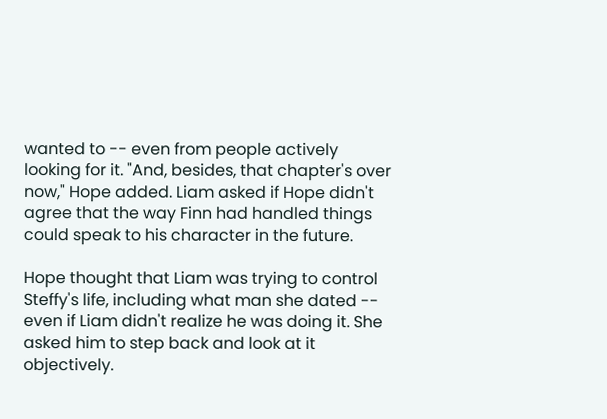wanted to -- even from people actively looking for it. "And, besides, that chapter's over now," Hope added. Liam asked if Hope didn't agree that the way Finn had handled things could speak to his character in the future.

Hope thought that Liam was trying to control Steffy's life, including what man she dated -- even if Liam didn't realize he was doing it. She asked him to step back and look at it objectively.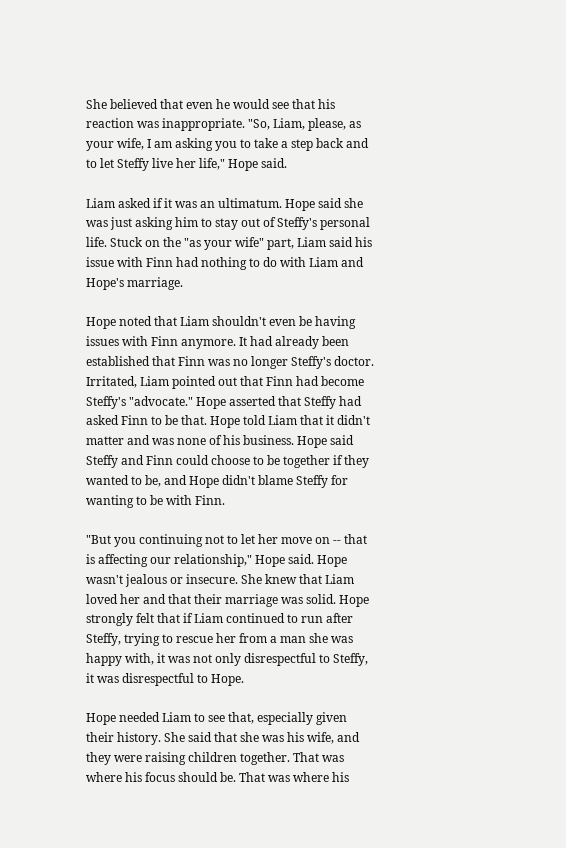She believed that even he would see that his reaction was inappropriate. "So, Liam, please, as your wife, I am asking you to take a step back and to let Steffy live her life," Hope said.

Liam asked if it was an ultimatum. Hope said she was just asking him to stay out of Steffy's personal life. Stuck on the "as your wife" part, Liam said his issue with Finn had nothing to do with Liam and Hope's marriage.

Hope noted that Liam shouldn't even be having issues with Finn anymore. It had already been established that Finn was no longer Steffy's doctor. Irritated, Liam pointed out that Finn had become Steffy's "advocate." Hope asserted that Steffy had asked Finn to be that. Hope told Liam that it didn't matter and was none of his business. Hope said Steffy and Finn could choose to be together if they wanted to be, and Hope didn't blame Steffy for wanting to be with Finn.

"But you continuing not to let her move on -- that is affecting our relationship," Hope said. Hope wasn't jealous or insecure. She knew that Liam loved her and that their marriage was solid. Hope strongly felt that if Liam continued to run after Steffy, trying to rescue her from a man she was happy with, it was not only disrespectful to Steffy, it was disrespectful to Hope.

Hope needed Liam to see that, especially given their history. She said that she was his wife, and they were raising children together. That was where his focus should be. That was where his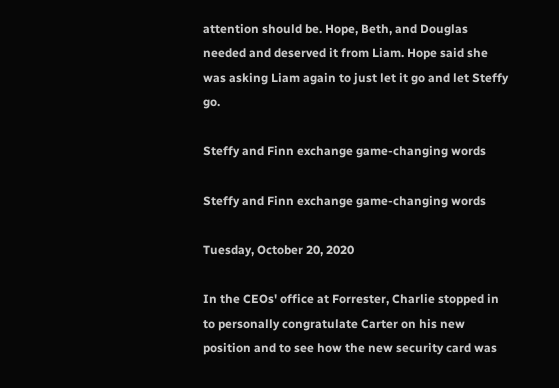attention should be. Hope, Beth, and Douglas needed and deserved it from Liam. Hope said she was asking Liam again to just let it go and let Steffy go.

Steffy and Finn exchange game-changing words

Steffy and Finn exchange game-changing words

Tuesday, October 20, 2020

In the CEOs' office at Forrester, Charlie stopped in to personally congratulate Carter on his new position and to see how the new security card was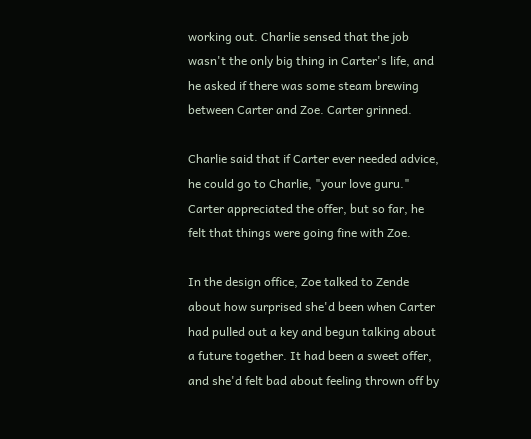working out. Charlie sensed that the job wasn't the only big thing in Carter's life, and he asked if there was some steam brewing between Carter and Zoe. Carter grinned.

Charlie said that if Carter ever needed advice, he could go to Charlie, "your love guru." Carter appreciated the offer, but so far, he felt that things were going fine with Zoe.

In the design office, Zoe talked to Zende about how surprised she'd been when Carter had pulled out a key and begun talking about a future together. It had been a sweet offer, and she'd felt bad about feeling thrown off by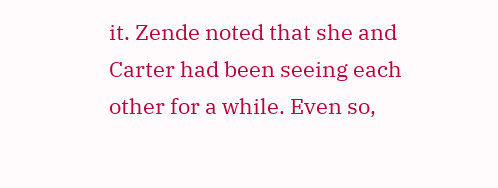it. Zende noted that she and Carter had been seeing each other for a while. Even so,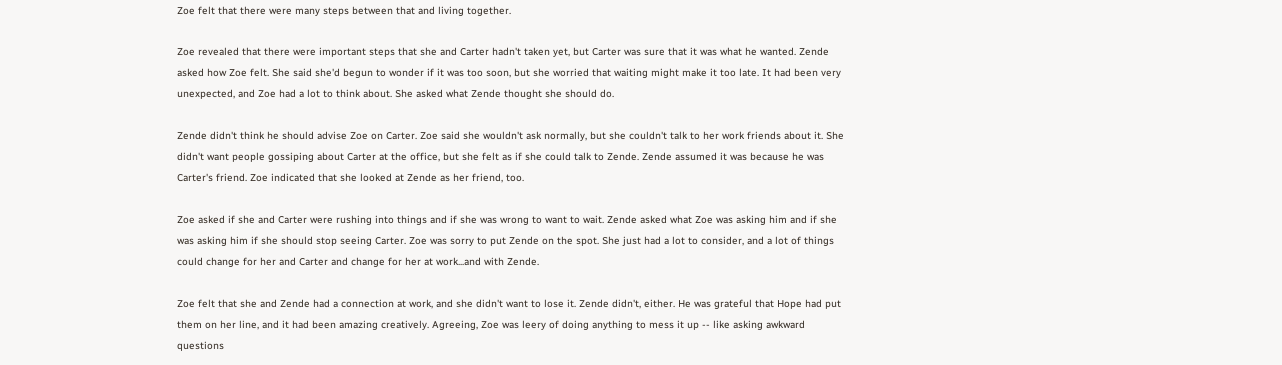Zoe felt that there were many steps between that and living together.

Zoe revealed that there were important steps that she and Carter hadn't taken yet, but Carter was sure that it was what he wanted. Zende asked how Zoe felt. She said she'd begun to wonder if it was too soon, but she worried that waiting might make it too late. It had been very unexpected, and Zoe had a lot to think about. She asked what Zende thought she should do.

Zende didn't think he should advise Zoe on Carter. Zoe said she wouldn't ask normally, but she couldn't talk to her work friends about it. She didn't want people gossiping about Carter at the office, but she felt as if she could talk to Zende. Zende assumed it was because he was Carter's friend. Zoe indicated that she looked at Zende as her friend, too.

Zoe asked if she and Carter were rushing into things and if she was wrong to want to wait. Zende asked what Zoe was asking him and if she was asking him if she should stop seeing Carter. Zoe was sorry to put Zende on the spot. She just had a lot to consider, and a lot of things could change for her and Carter and change for her at work...and with Zende.

Zoe felt that she and Zende had a connection at work, and she didn't want to lose it. Zende didn't, either. He was grateful that Hope had put them on her line, and it had been amazing creatively. Agreeing, Zoe was leery of doing anything to mess it up -- like asking awkward questions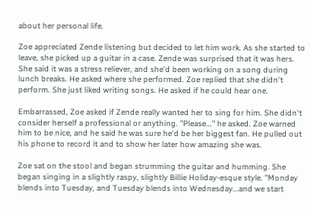about her personal life.

Zoe appreciated Zende listening but decided to let him work. As she started to leave, she picked up a guitar in a case. Zende was surprised that it was hers. She said it was a stress reliever, and she'd been working on a song during lunch breaks. He asked where she performed. Zoe replied that she didn't perform. She just liked writing songs. He asked if he could hear one.

Embarrassed, Zoe asked if Zende really wanted her to sing for him. She didn't consider herself a professional or anything. "Please..." he asked. Zoe warned him to be nice, and he said he was sure he'd be her biggest fan. He pulled out his phone to record it and to show her later how amazing she was.

Zoe sat on the stool and began strumming the guitar and humming. She began singing in a slightly raspy, slightly Billie Holiday-esque style. "Monday blends into Tuesday, and Tuesday blends into Wednesday...and we start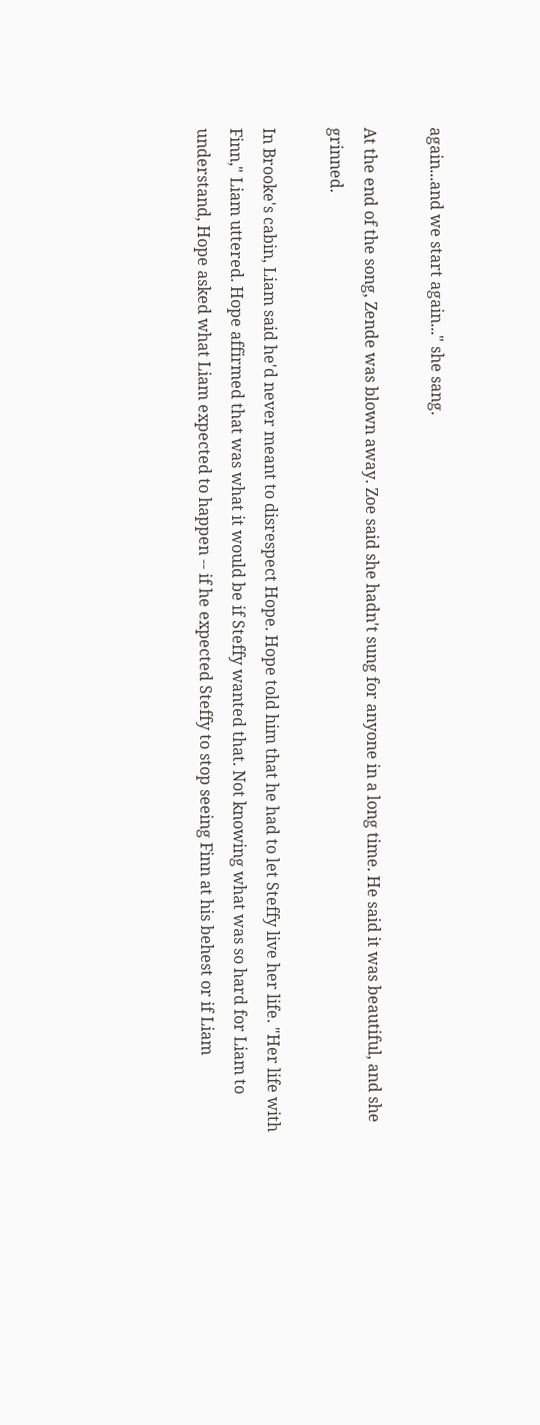again...and we start again..." she sang.

At the end of the song, Zende was blown away. Zoe said she hadn't sung for anyone in a long time. He said it was beautiful, and she grinned.

In Brooke's cabin, Liam said he'd never meant to disrespect Hope. Hope told him that he had to let Steffy live her life. "Her life with Finn," Liam uttered. Hope affirmed that was what it would be if Steffy wanted that. Not knowing what was so hard for Liam to understand, Hope asked what Liam expected to happen -- if he expected Steffy to stop seeing Finn at his behest or if Liam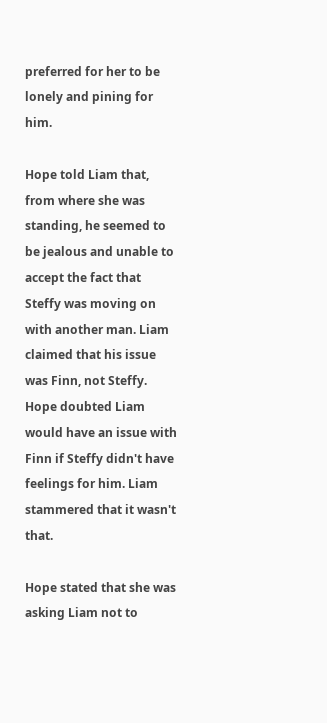preferred for her to be lonely and pining for him.

Hope told Liam that, from where she was standing, he seemed to be jealous and unable to accept the fact that Steffy was moving on with another man. Liam claimed that his issue was Finn, not Steffy. Hope doubted Liam would have an issue with Finn if Steffy didn't have feelings for him. Liam stammered that it wasn't that.

Hope stated that she was asking Liam not to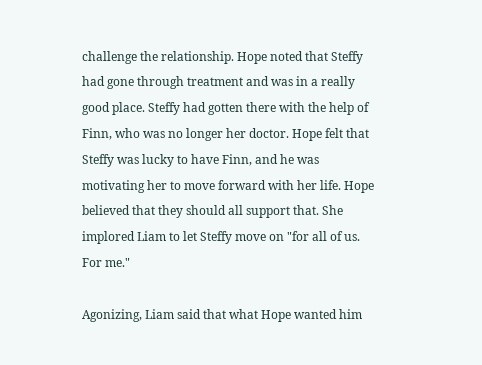challenge the relationship. Hope noted that Steffy had gone through treatment and was in a really good place. Steffy had gotten there with the help of Finn, who was no longer her doctor. Hope felt that Steffy was lucky to have Finn, and he was motivating her to move forward with her life. Hope believed that they should all support that. She implored Liam to let Steffy move on "for all of us. For me."

Agonizing, Liam said that what Hope wanted him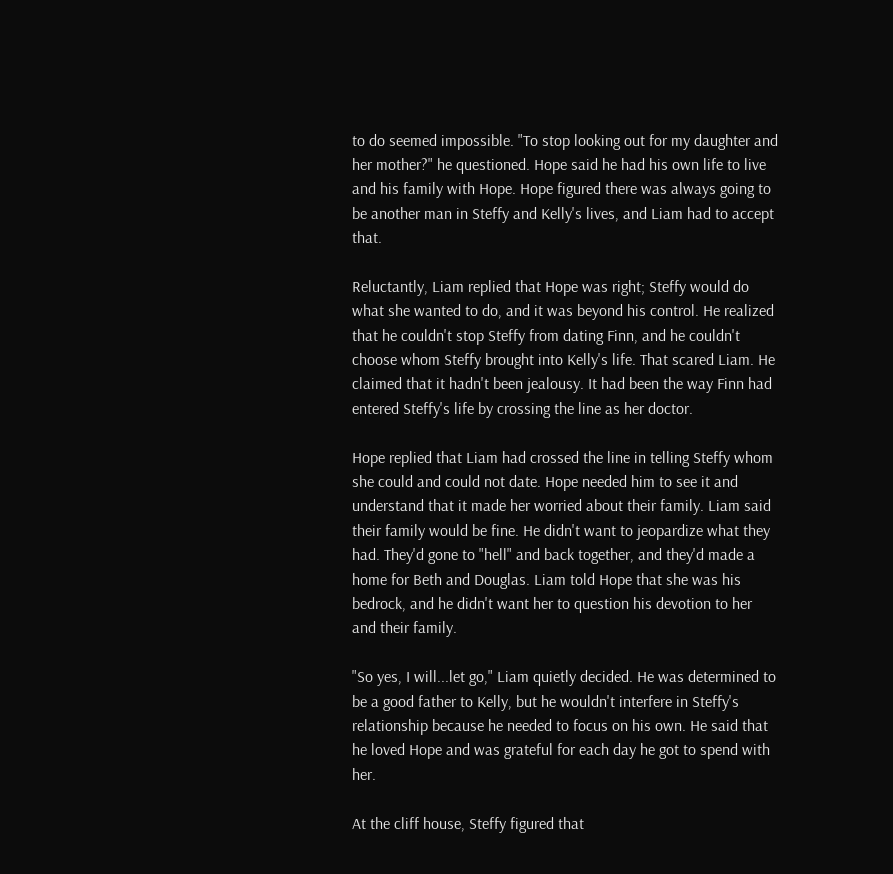to do seemed impossible. "To stop looking out for my daughter and her mother?" he questioned. Hope said he had his own life to live and his family with Hope. Hope figured there was always going to be another man in Steffy and Kelly's lives, and Liam had to accept that.

Reluctantly, Liam replied that Hope was right; Steffy would do what she wanted to do, and it was beyond his control. He realized that he couldn't stop Steffy from dating Finn, and he couldn't choose whom Steffy brought into Kelly's life. That scared Liam. He claimed that it hadn't been jealousy. It had been the way Finn had entered Steffy's life by crossing the line as her doctor.

Hope replied that Liam had crossed the line in telling Steffy whom she could and could not date. Hope needed him to see it and understand that it made her worried about their family. Liam said their family would be fine. He didn't want to jeopardize what they had. They'd gone to "hell" and back together, and they'd made a home for Beth and Douglas. Liam told Hope that she was his bedrock, and he didn't want her to question his devotion to her and their family.

"So yes, I will...let go," Liam quietly decided. He was determined to be a good father to Kelly, but he wouldn't interfere in Steffy's relationship because he needed to focus on his own. He said that he loved Hope and was grateful for each day he got to spend with her.

At the cliff house, Steffy figured that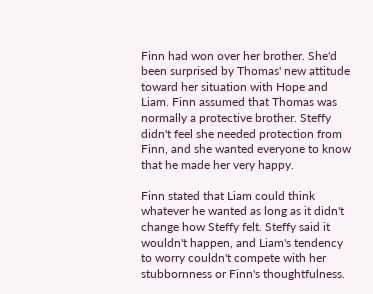Finn had won over her brother. She'd been surprised by Thomas' new attitude toward her situation with Hope and Liam. Finn assumed that Thomas was normally a protective brother. Steffy didn't feel she needed protection from Finn, and she wanted everyone to know that he made her very happy.

Finn stated that Liam could think whatever he wanted as long as it didn't change how Steffy felt. Steffy said it wouldn't happen, and Liam's tendency to worry couldn't compete with her stubbornness or Finn's thoughtfulness.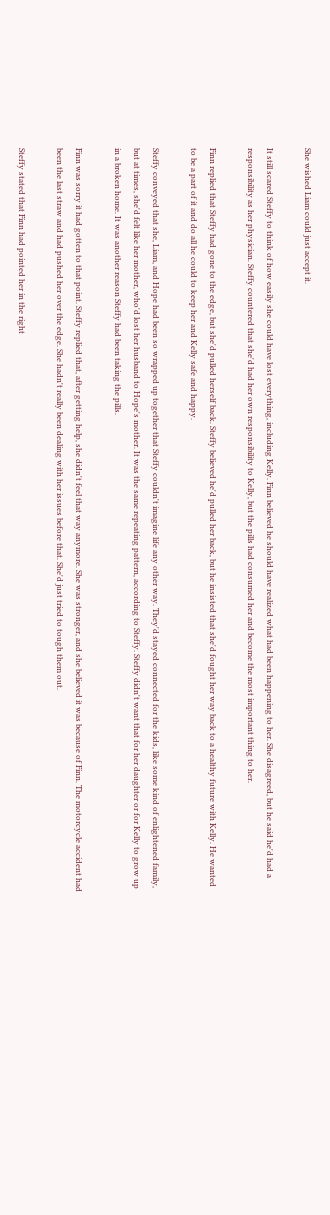She wished Liam could just accept it.

It still scared Steffy to think of how easily she could have lost everything, including Kelly. Finn believed he should have realized what had been happening to her. She disagreed, but he said he'd had a responsibility as her physician. Steffy countered that she'd had her own responsibility to Kelly, but the pills had consumed her and become the most important thing to her.

Finn replied that Steffy had gone to the edge, but she'd pulled herself back. Steffy believed he'd pulled her back, but he insisted that she'd fought her way back to a healthy future with Kelly. He wanted to be a part of it and do all he could to keep her and Kelly safe and happy.

Steffy conveyed that she, Liam, and Hope had been so wrapped up together that Steffy couldn't imagine life any other way. They'd stayed connected for the kids, like some kind of enlightened family, but at times, she'd felt like her mother, who'd lost her husband to Hope's mother. It was the same repeating pattern, according to Steffy. Steffy didn't want that for her daughter or for Kelly to grow up in a broken home. It was another reason Steffy had been taking the pills.

Finn was sorry it had gotten to that point. Steffy replied that, after getting help, she didn't feel that way anymore. She was stronger, and she believed it was because of Finn. The motorcycle accident had been the last straw and had pushed her over the edge. She hadn't really been dealing with her issues before that. She'd just tried to tough them out.

Steffy stated that Finn had pointed her in the right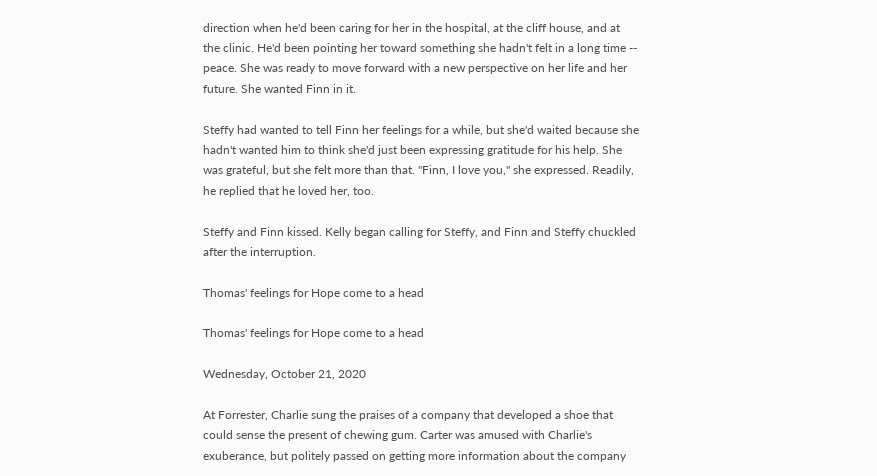direction when he'd been caring for her in the hospital, at the cliff house, and at the clinic. He'd been pointing her toward something she hadn't felt in a long time -- peace. She was ready to move forward with a new perspective on her life and her future. She wanted Finn in it.

Steffy had wanted to tell Finn her feelings for a while, but she'd waited because she hadn't wanted him to think she'd just been expressing gratitude for his help. She was grateful, but she felt more than that. "Finn, I love you," she expressed. Readily, he replied that he loved her, too.

Steffy and Finn kissed. Kelly began calling for Steffy, and Finn and Steffy chuckled after the interruption.

Thomas' feelings for Hope come to a head

Thomas' feelings for Hope come to a head

Wednesday, October 21, 2020

At Forrester, Charlie sung the praises of a company that developed a shoe that could sense the present of chewing gum. Carter was amused with Charlie's exuberance, but politely passed on getting more information about the company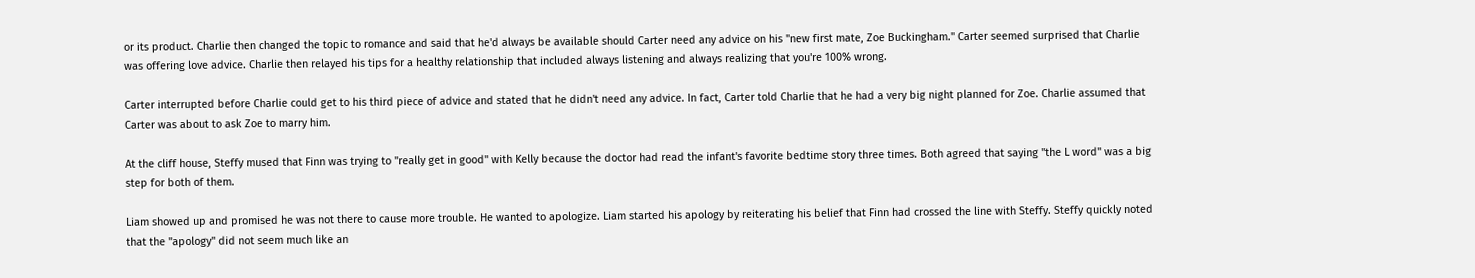or its product. Charlie then changed the topic to romance and said that he'd always be available should Carter need any advice on his "new first mate, Zoe Buckingham." Carter seemed surprised that Charlie was offering love advice. Charlie then relayed his tips for a healthy relationship that included always listening and always realizing that you're 100% wrong.

Carter interrupted before Charlie could get to his third piece of advice and stated that he didn't need any advice. In fact, Carter told Charlie that he had a very big night planned for Zoe. Charlie assumed that Carter was about to ask Zoe to marry him.

At the cliff house, Steffy mused that Finn was trying to "really get in good" with Kelly because the doctor had read the infant's favorite bedtime story three times. Both agreed that saying "the L word" was a big step for both of them.

Liam showed up and promised he was not there to cause more trouble. He wanted to apologize. Liam started his apology by reiterating his belief that Finn had crossed the line with Steffy. Steffy quickly noted that the "apology" did not seem much like an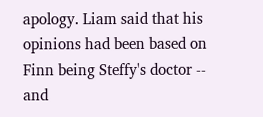apology. Liam said that his opinions had been based on Finn being Steffy's doctor -- and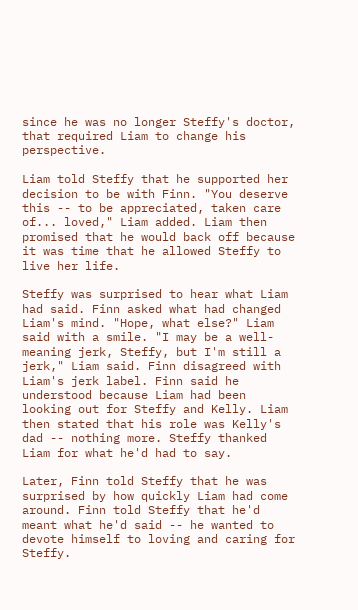since he was no longer Steffy's doctor, that required Liam to change his perspective.

Liam told Steffy that he supported her decision to be with Finn. "You deserve this -- to be appreciated, taken care of... loved," Liam added. Liam then promised that he would back off because it was time that he allowed Steffy to live her life.

Steffy was surprised to hear what Liam had said. Finn asked what had changed Liam's mind. "Hope, what else?" Liam said with a smile. "I may be a well-meaning jerk, Steffy, but I'm still a jerk," Liam said. Finn disagreed with Liam's jerk label. Finn said he understood because Liam had been looking out for Steffy and Kelly. Liam then stated that his role was Kelly's dad -- nothing more. Steffy thanked Liam for what he'd had to say.

Later, Finn told Steffy that he was surprised by how quickly Liam had come around. Finn told Steffy that he'd meant what he'd said -- he wanted to devote himself to loving and caring for Steffy.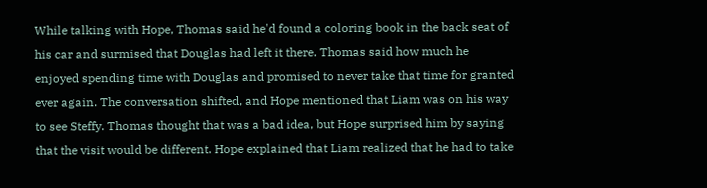While talking with Hope, Thomas said he'd found a coloring book in the back seat of his car and surmised that Douglas had left it there. Thomas said how much he enjoyed spending time with Douglas and promised to never take that time for granted ever again. The conversation shifted, and Hope mentioned that Liam was on his way to see Steffy. Thomas thought that was a bad idea, but Hope surprised him by saying that the visit would be different. Hope explained that Liam realized that he had to take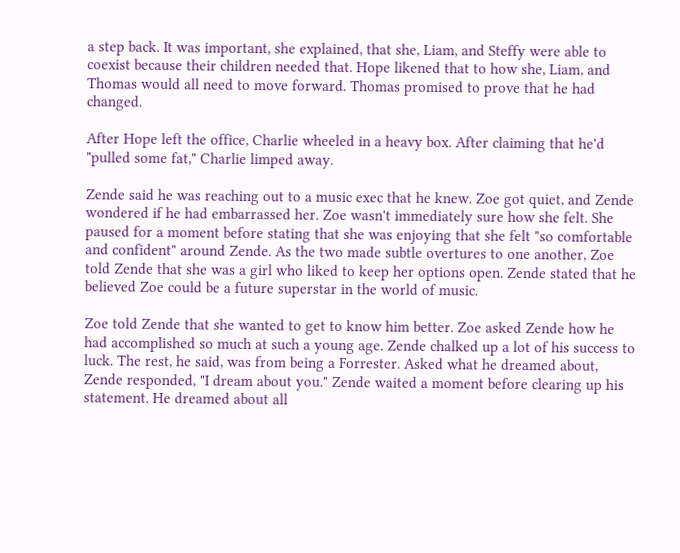a step back. It was important, she explained, that she, Liam, and Steffy were able to coexist because their children needed that. Hope likened that to how she, Liam, and Thomas would all need to move forward. Thomas promised to prove that he had changed.

After Hope left the office, Charlie wheeled in a heavy box. After claiming that he'd "pulled some fat," Charlie limped away.

Zende said he was reaching out to a music exec that he knew. Zoe got quiet, and Zende wondered if he had embarrassed her. Zoe wasn't immediately sure how she felt. She paused for a moment before stating that she was enjoying that she felt "so comfortable and confident" around Zende. As the two made subtle overtures to one another, Zoe told Zende that she was a girl who liked to keep her options open. Zende stated that he believed Zoe could be a future superstar in the world of music.

Zoe told Zende that she wanted to get to know him better. Zoe asked Zende how he had accomplished so much at such a young age. Zende chalked up a lot of his success to luck. The rest, he said, was from being a Forrester. Asked what he dreamed about, Zende responded, "I dream about you." Zende waited a moment before clearing up his statement. He dreamed about all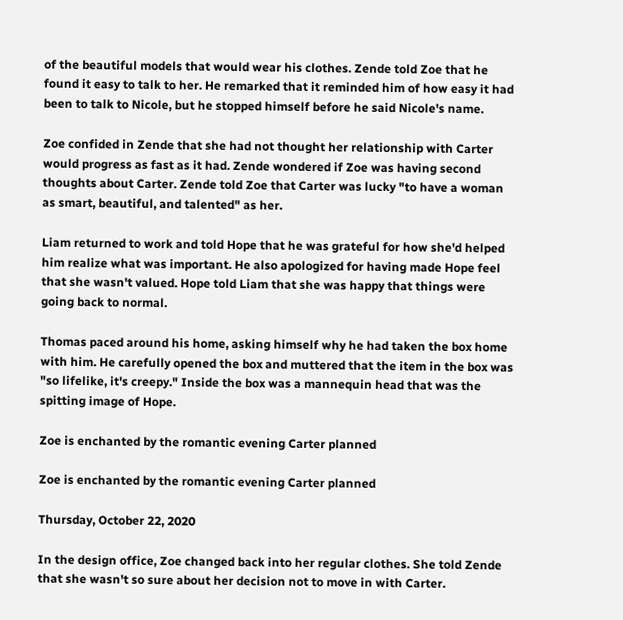of the beautiful models that would wear his clothes. Zende told Zoe that he found it easy to talk to her. He remarked that it reminded him of how easy it had been to talk to Nicole, but he stopped himself before he said Nicole's name.

Zoe confided in Zende that she had not thought her relationship with Carter would progress as fast as it had. Zende wondered if Zoe was having second thoughts about Carter. Zende told Zoe that Carter was lucky "to have a woman as smart, beautiful, and talented" as her.

Liam returned to work and told Hope that he was grateful for how she'd helped him realize what was important. He also apologized for having made Hope feel that she wasn't valued. Hope told Liam that she was happy that things were going back to normal.

Thomas paced around his home, asking himself why he had taken the box home with him. He carefully opened the box and muttered that the item in the box was "so lifelike, it's creepy." Inside the box was a mannequin head that was the spitting image of Hope.

Zoe is enchanted by the romantic evening Carter planned

Zoe is enchanted by the romantic evening Carter planned

Thursday, October 22, 2020

In the design office, Zoe changed back into her regular clothes. She told Zende that she wasn't so sure about her decision not to move in with Carter.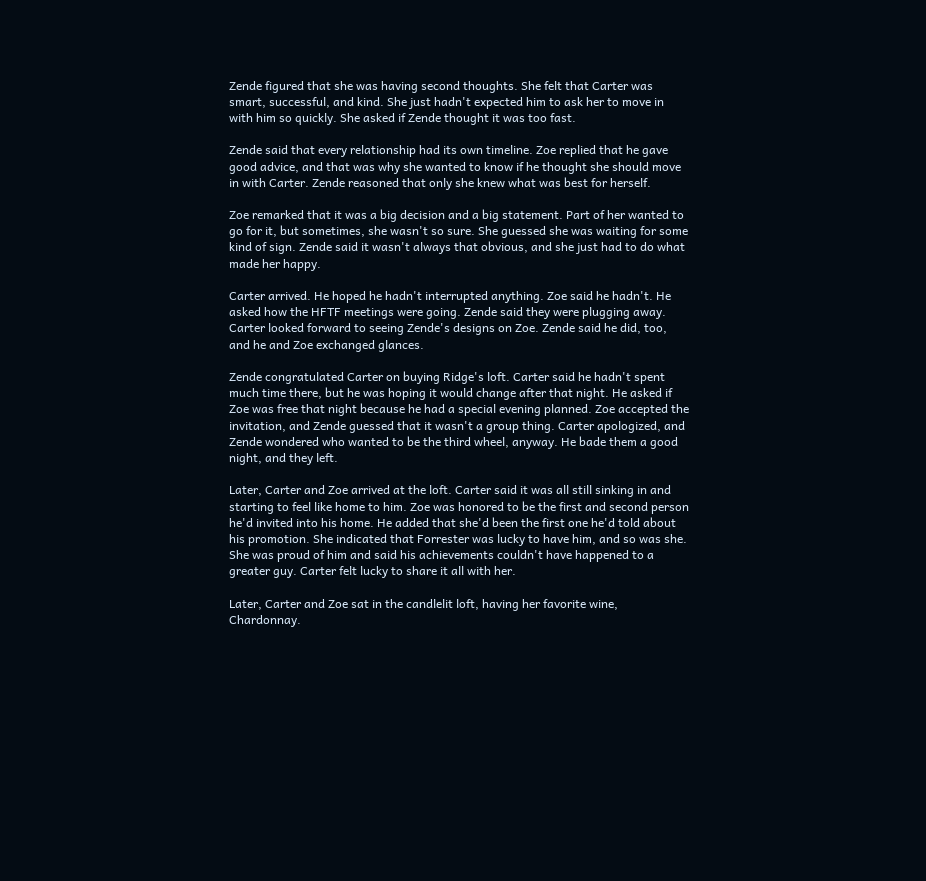Zende figured that she was having second thoughts. She felt that Carter was smart, successful, and kind. She just hadn't expected him to ask her to move in with him so quickly. She asked if Zende thought it was too fast.

Zende said that every relationship had its own timeline. Zoe replied that he gave good advice, and that was why she wanted to know if he thought she should move in with Carter. Zende reasoned that only she knew what was best for herself.

Zoe remarked that it was a big decision and a big statement. Part of her wanted to go for it, but sometimes, she wasn't so sure. She guessed she was waiting for some kind of sign. Zende said it wasn't always that obvious, and she just had to do what made her happy.

Carter arrived. He hoped he hadn't interrupted anything. Zoe said he hadn't. He asked how the HFTF meetings were going. Zende said they were plugging away. Carter looked forward to seeing Zende's designs on Zoe. Zende said he did, too, and he and Zoe exchanged glances.

Zende congratulated Carter on buying Ridge's loft. Carter said he hadn't spent much time there, but he was hoping it would change after that night. He asked if Zoe was free that night because he had a special evening planned. Zoe accepted the invitation, and Zende guessed that it wasn't a group thing. Carter apologized, and Zende wondered who wanted to be the third wheel, anyway. He bade them a good night, and they left.

Later, Carter and Zoe arrived at the loft. Carter said it was all still sinking in and starting to feel like home to him. Zoe was honored to be the first and second person he'd invited into his home. He added that she'd been the first one he'd told about his promotion. She indicated that Forrester was lucky to have him, and so was she. She was proud of him and said his achievements couldn't have happened to a greater guy. Carter felt lucky to share it all with her.

Later, Carter and Zoe sat in the candlelit loft, having her favorite wine, Chardonnay.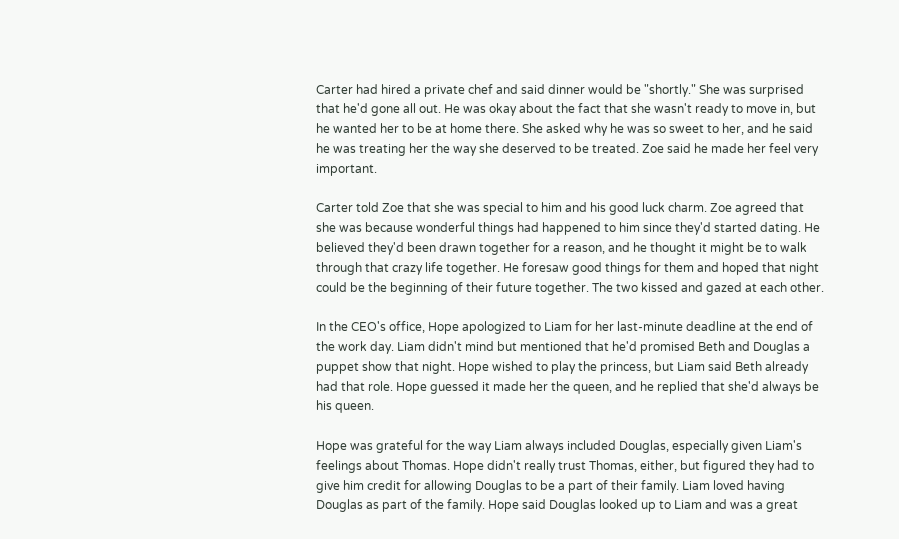Carter had hired a private chef and said dinner would be "shortly." She was surprised that he'd gone all out. He was okay about the fact that she wasn't ready to move in, but he wanted her to be at home there. She asked why he was so sweet to her, and he said he was treating her the way she deserved to be treated. Zoe said he made her feel very important.

Carter told Zoe that she was special to him and his good luck charm. Zoe agreed that she was because wonderful things had happened to him since they'd started dating. He believed they'd been drawn together for a reason, and he thought it might be to walk through that crazy life together. He foresaw good things for them and hoped that night could be the beginning of their future together. The two kissed and gazed at each other.

In the CEO's office, Hope apologized to Liam for her last-minute deadline at the end of the work day. Liam didn't mind but mentioned that he'd promised Beth and Douglas a puppet show that night. Hope wished to play the princess, but Liam said Beth already had that role. Hope guessed it made her the queen, and he replied that she'd always be his queen.

Hope was grateful for the way Liam always included Douglas, especially given Liam's feelings about Thomas. Hope didn't really trust Thomas, either, but figured they had to give him credit for allowing Douglas to be a part of their family. Liam loved having Douglas as part of the family. Hope said Douglas looked up to Liam and was a great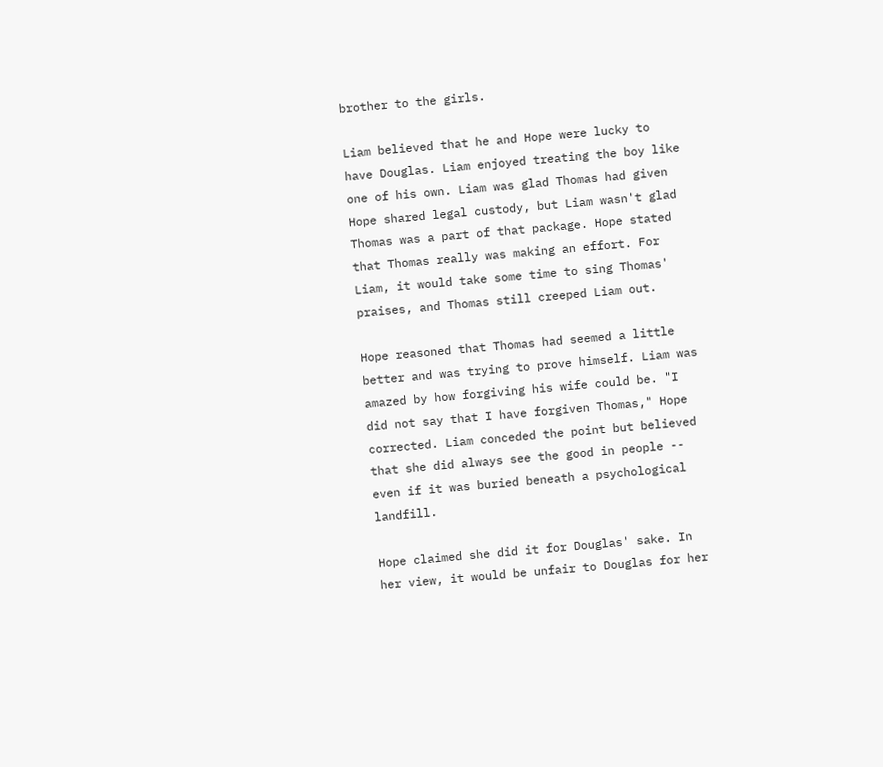brother to the girls.

Liam believed that he and Hope were lucky to have Douglas. Liam enjoyed treating the boy like one of his own. Liam was glad Thomas had given Hope shared legal custody, but Liam wasn't glad Thomas was a part of that package. Hope stated that Thomas really was making an effort. For Liam, it would take some time to sing Thomas' praises, and Thomas still creeped Liam out.

Hope reasoned that Thomas had seemed a little better and was trying to prove himself. Liam was amazed by how forgiving his wife could be. "I did not say that I have forgiven Thomas," Hope corrected. Liam conceded the point but believed that she did always see the good in people -- even if it was buried beneath a psychological landfill.

Hope claimed she did it for Douglas' sake. In her view, it would be unfair to Douglas for her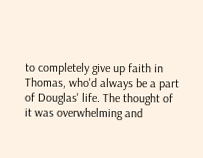to completely give up faith in Thomas, who'd always be a part of Douglas' life. The thought of it was overwhelming and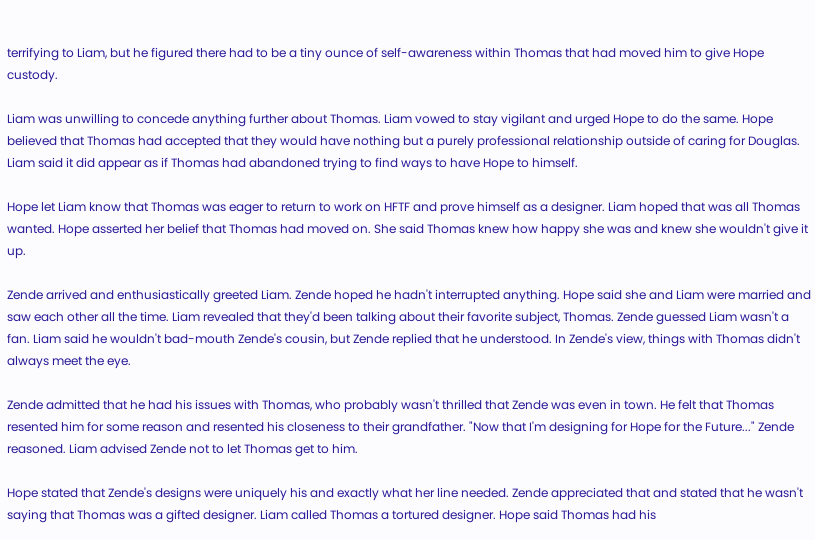terrifying to Liam, but he figured there had to be a tiny ounce of self-awareness within Thomas that had moved him to give Hope custody.

Liam was unwilling to concede anything further about Thomas. Liam vowed to stay vigilant and urged Hope to do the same. Hope believed that Thomas had accepted that they would have nothing but a purely professional relationship outside of caring for Douglas. Liam said it did appear as if Thomas had abandoned trying to find ways to have Hope to himself.

Hope let Liam know that Thomas was eager to return to work on HFTF and prove himself as a designer. Liam hoped that was all Thomas wanted. Hope asserted her belief that Thomas had moved on. She said Thomas knew how happy she was and knew she wouldn't give it up.

Zende arrived and enthusiastically greeted Liam. Zende hoped he hadn't interrupted anything. Hope said she and Liam were married and saw each other all the time. Liam revealed that they'd been talking about their favorite subject, Thomas. Zende guessed Liam wasn't a fan. Liam said he wouldn't bad-mouth Zende's cousin, but Zende replied that he understood. In Zende's view, things with Thomas didn't always meet the eye.

Zende admitted that he had his issues with Thomas, who probably wasn't thrilled that Zende was even in town. He felt that Thomas resented him for some reason and resented his closeness to their grandfather. "Now that I'm designing for Hope for the Future..." Zende reasoned. Liam advised Zende not to let Thomas get to him.

Hope stated that Zende's designs were uniquely his and exactly what her line needed. Zende appreciated that and stated that he wasn't saying that Thomas was a gifted designer. Liam called Thomas a tortured designer. Hope said Thomas had his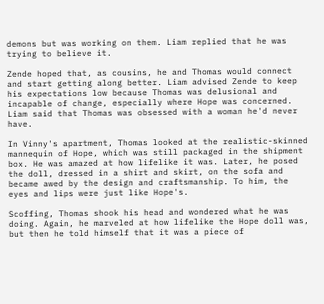demons but was working on them. Liam replied that he was trying to believe it.

Zende hoped that, as cousins, he and Thomas would connect and start getting along better. Liam advised Zende to keep his expectations low because Thomas was delusional and incapable of change, especially where Hope was concerned. Liam said that Thomas was obsessed with a woman he'd never have.

In Vinny's apartment, Thomas looked at the realistic-skinned mannequin of Hope, which was still packaged in the shipment box. He was amazed at how lifelike it was. Later, he posed the doll, dressed in a shirt and skirt, on the sofa and became awed by the design and craftsmanship. To him, the eyes and lips were just like Hope's.

Scoffing, Thomas shook his head and wondered what he was doing. Again, he marveled at how lifelike the Hope doll was, but then he told himself that it was a piece of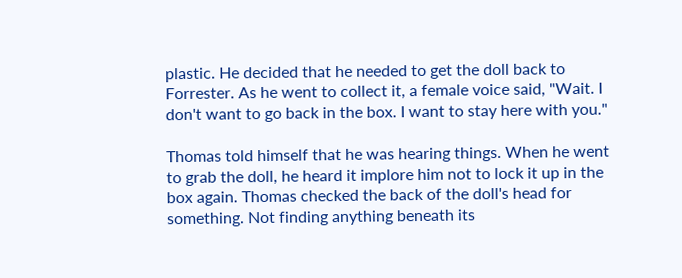plastic. He decided that he needed to get the doll back to Forrester. As he went to collect it, a female voice said, "Wait. I don't want to go back in the box. I want to stay here with you."

Thomas told himself that he was hearing things. When he went to grab the doll, he heard it implore him not to lock it up in the box again. Thomas checked the back of the doll's head for something. Not finding anything beneath its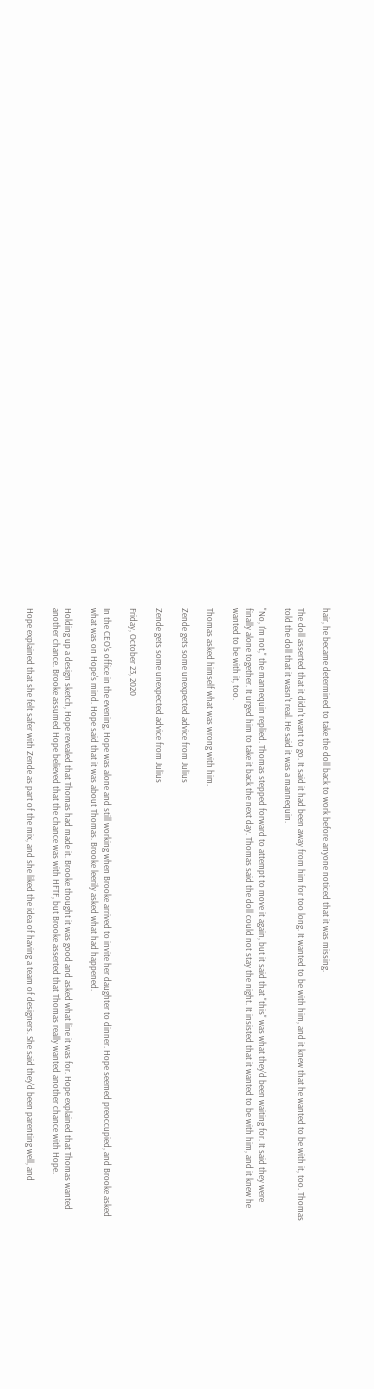hair, he became determined to take the doll back to work before anyone noticed that it was missing.

The doll asserted that it didn't want to go. It said it had been away from him for too long. It wanted to be with him, and it knew that he wanted to be with it, too. Thomas told the doll that it wasn't real. He said it was a mannequin.

"No, I'm not," the mannequin replied. Thomas stepped forward to attempt to move it again, but it said that "this" was what they'd been waiting for. It said they were finally alone together. It urged him to take it back the next day. Thomas said the doll could not stay the night. It insisted that it wanted to be with him, and it knew he wanted to be with it, too.

Thomas asked himself what was wrong with him.

Zende gets some unexpected advice from Julius

Zende gets some unexpected advice from Julius

Friday, October 23, 2020

In the CEO's office in the evening, Hope was alone and still working when Brooke arrived to invite her daughter to dinner. Hope seemed preoccupied, and Brooke asked what was on Hope's mind. Hope said that it was about Thomas. Brooke leerily asked what had happened.

Holding up a design sketch, Hope revealed that Thomas had made it. Brooke thought it was good and asked what line it was for. Hope explained that Thomas wanted another chance. Brooke assumed Hope believed that the chance was with HFTF, but Brooke asserted that Thomas really wanted another chance with Hope.

Hope explained that she felt safer with Zende as part of the mix, and she liked the idea of having a team of designers. She said they'd been parenting well, and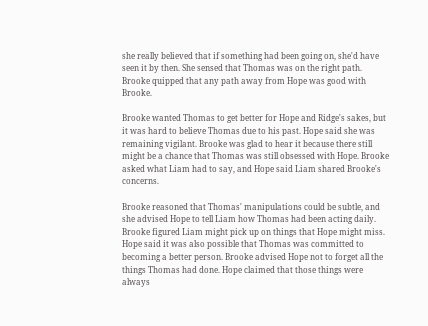she really believed that if something had been going on, she'd have seen it by then. She sensed that Thomas was on the right path. Brooke quipped that any path away from Hope was good with Brooke.

Brooke wanted Thomas to get better for Hope and Ridge's sakes, but it was hard to believe Thomas due to his past. Hope said she was remaining vigilant. Brooke was glad to hear it because there still might be a chance that Thomas was still obsessed with Hope. Brooke asked what Liam had to say, and Hope said Liam shared Brooke's concerns.

Brooke reasoned that Thomas' manipulations could be subtle, and she advised Hope to tell Liam how Thomas had been acting daily. Brooke figured Liam might pick up on things that Hope might miss. Hope said it was also possible that Thomas was committed to becoming a better person. Brooke advised Hope not to forget all the things Thomas had done. Hope claimed that those things were always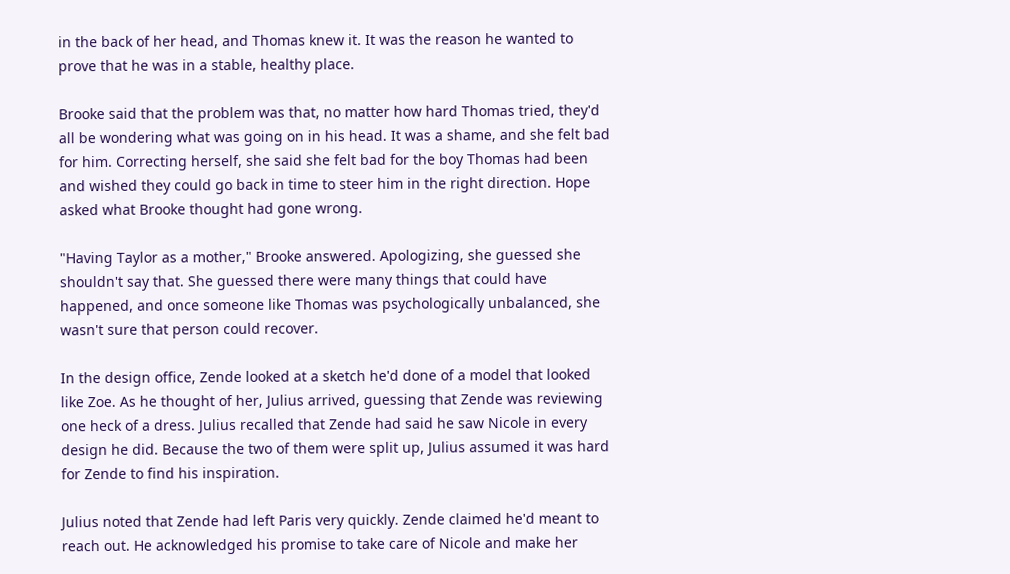in the back of her head, and Thomas knew it. It was the reason he wanted to prove that he was in a stable, healthy place.

Brooke said that the problem was that, no matter how hard Thomas tried, they'd all be wondering what was going on in his head. It was a shame, and she felt bad for him. Correcting herself, she said she felt bad for the boy Thomas had been and wished they could go back in time to steer him in the right direction. Hope asked what Brooke thought had gone wrong.

"Having Taylor as a mother," Brooke answered. Apologizing, she guessed she shouldn't say that. She guessed there were many things that could have happened, and once someone like Thomas was psychologically unbalanced, she wasn't sure that person could recover.

In the design office, Zende looked at a sketch he'd done of a model that looked like Zoe. As he thought of her, Julius arrived, guessing that Zende was reviewing one heck of a dress. Julius recalled that Zende had said he saw Nicole in every design he did. Because the two of them were split up, Julius assumed it was hard for Zende to find his inspiration.

Julius noted that Zende had left Paris very quickly. Zende claimed he'd meant to reach out. He acknowledged his promise to take care of Nicole and make her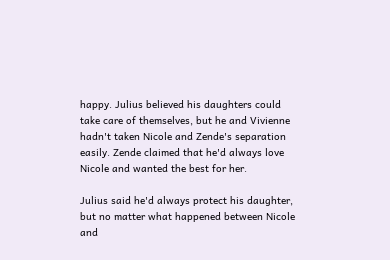happy. Julius believed his daughters could take care of themselves, but he and Vivienne hadn't taken Nicole and Zende's separation easily. Zende claimed that he'd always love Nicole and wanted the best for her.

Julius said he'd always protect his daughter, but no matter what happened between Nicole and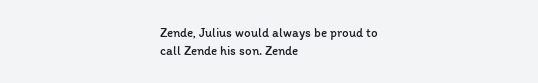Zende, Julius would always be proud to call Zende his son. Zende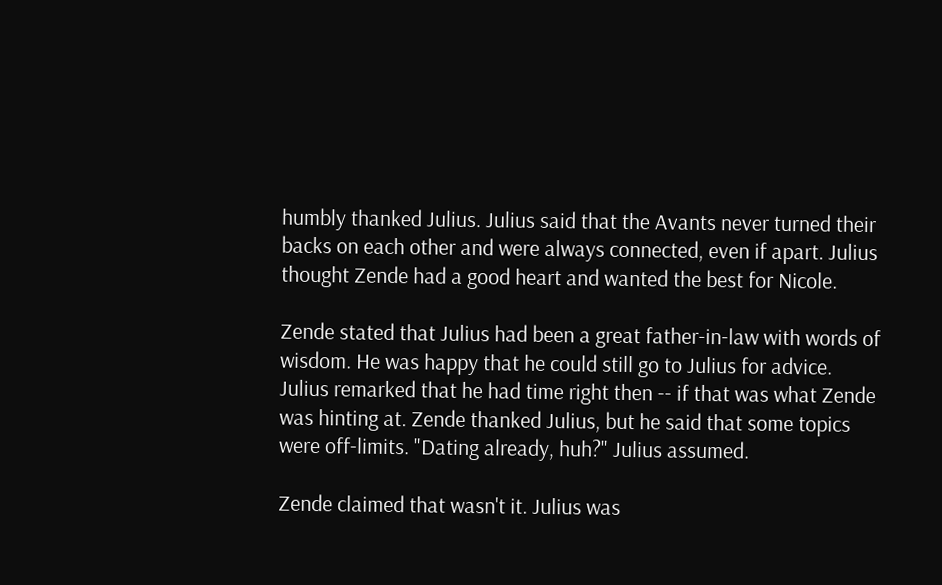humbly thanked Julius. Julius said that the Avants never turned their backs on each other and were always connected, even if apart. Julius thought Zende had a good heart and wanted the best for Nicole.

Zende stated that Julius had been a great father-in-law with words of wisdom. He was happy that he could still go to Julius for advice. Julius remarked that he had time right then -- if that was what Zende was hinting at. Zende thanked Julius, but he said that some topics were off-limits. "Dating already, huh?" Julius assumed.

Zende claimed that wasn't it. Julius was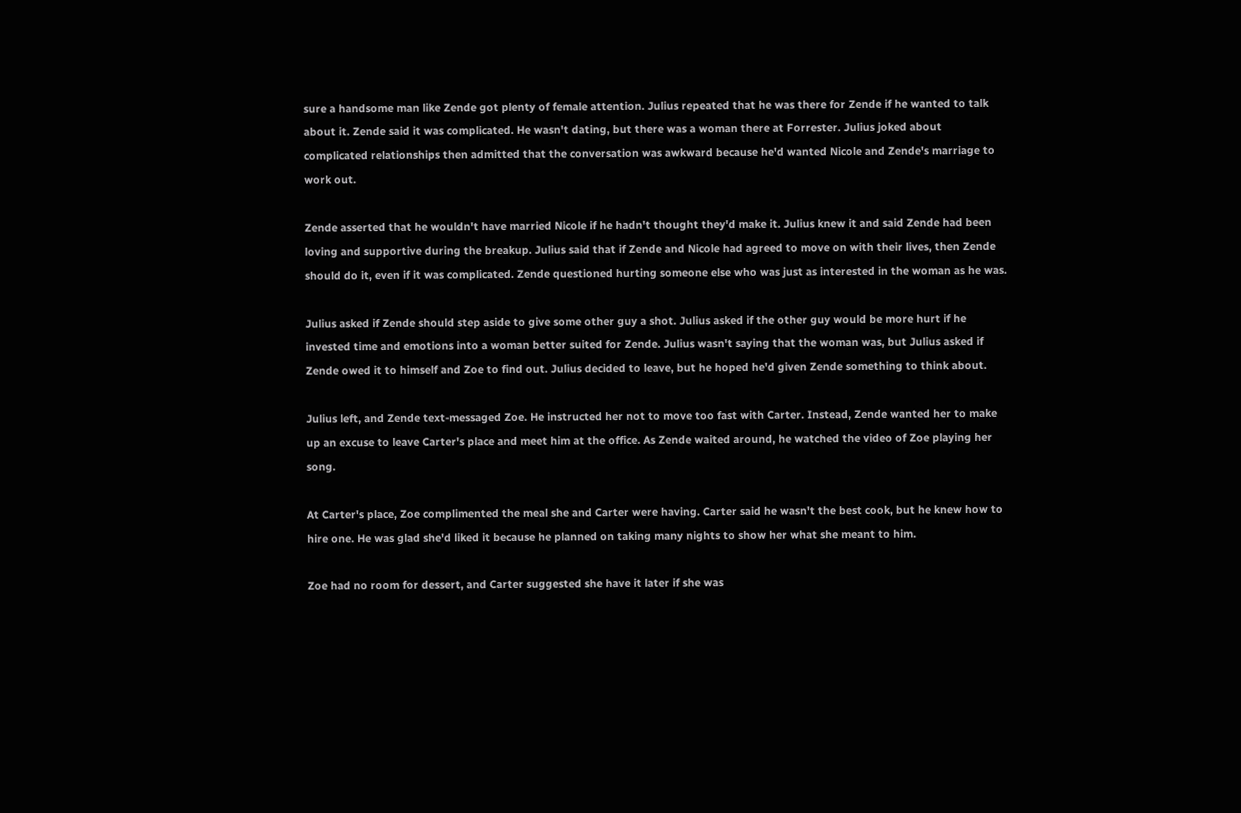sure a handsome man like Zende got plenty of female attention. Julius repeated that he was there for Zende if he wanted to talk about it. Zende said it was complicated. He wasn't dating, but there was a woman there at Forrester. Julius joked about complicated relationships then admitted that the conversation was awkward because he'd wanted Nicole and Zende's marriage to work out.

Zende asserted that he wouldn't have married Nicole if he hadn't thought they'd make it. Julius knew it and said Zende had been loving and supportive during the breakup. Julius said that if Zende and Nicole had agreed to move on with their lives, then Zende should do it, even if it was complicated. Zende questioned hurting someone else who was just as interested in the woman as he was.

Julius asked if Zende should step aside to give some other guy a shot. Julius asked if the other guy would be more hurt if he invested time and emotions into a woman better suited for Zende. Julius wasn't saying that the woman was, but Julius asked if Zende owed it to himself and Zoe to find out. Julius decided to leave, but he hoped he'd given Zende something to think about.

Julius left, and Zende text-messaged Zoe. He instructed her not to move too fast with Carter. Instead, Zende wanted her to make up an excuse to leave Carter's place and meet him at the office. As Zende waited around, he watched the video of Zoe playing her song.

At Carter's place, Zoe complimented the meal she and Carter were having. Carter said he wasn't the best cook, but he knew how to hire one. He was glad she'd liked it because he planned on taking many nights to show her what she meant to him.

Zoe had no room for dessert, and Carter suggested she have it later if she was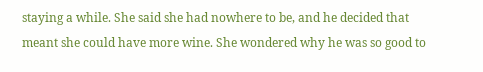staying a while. She said she had nowhere to be, and he decided that meant she could have more wine. She wondered why he was so good to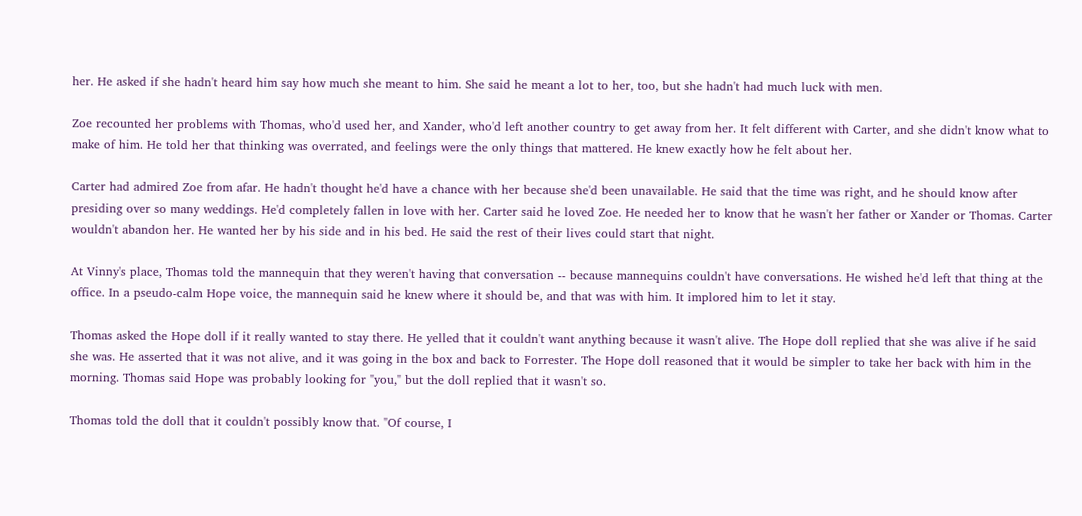her. He asked if she hadn't heard him say how much she meant to him. She said he meant a lot to her, too, but she hadn't had much luck with men.

Zoe recounted her problems with Thomas, who'd used her, and Xander, who'd left another country to get away from her. It felt different with Carter, and she didn't know what to make of him. He told her that thinking was overrated, and feelings were the only things that mattered. He knew exactly how he felt about her.

Carter had admired Zoe from afar. He hadn't thought he'd have a chance with her because she'd been unavailable. He said that the time was right, and he should know after presiding over so many weddings. He'd completely fallen in love with her. Carter said he loved Zoe. He needed her to know that he wasn't her father or Xander or Thomas. Carter wouldn't abandon her. He wanted her by his side and in his bed. He said the rest of their lives could start that night.

At Vinny's place, Thomas told the mannequin that they weren't having that conversation -- because mannequins couldn't have conversations. He wished he'd left that thing at the office. In a pseudo-calm Hope voice, the mannequin said he knew where it should be, and that was with him. It implored him to let it stay.

Thomas asked the Hope doll if it really wanted to stay there. He yelled that it couldn't want anything because it wasn't alive. The Hope doll replied that she was alive if he said she was. He asserted that it was not alive, and it was going in the box and back to Forrester. The Hope doll reasoned that it would be simpler to take her back with him in the morning. Thomas said Hope was probably looking for "you," but the doll replied that it wasn't so.

Thomas told the doll that it couldn't possibly know that. "Of course, I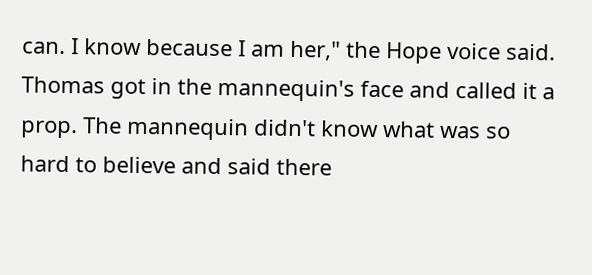can. I know because I am her," the Hope voice said. Thomas got in the mannequin's face and called it a prop. The mannequin didn't know what was so hard to believe and said there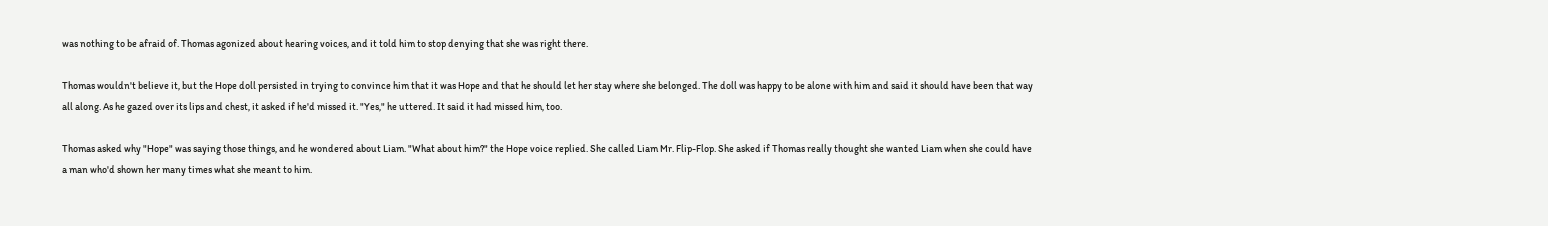was nothing to be afraid of. Thomas agonized about hearing voices, and it told him to stop denying that she was right there.

Thomas wouldn't believe it, but the Hope doll persisted in trying to convince him that it was Hope and that he should let her stay where she belonged. The doll was happy to be alone with him and said it should have been that way all along. As he gazed over its lips and chest, it asked if he'd missed it. "Yes," he uttered. It said it had missed him, too.

Thomas asked why "Hope" was saying those things, and he wondered about Liam. "What about him?" the Hope voice replied. She called Liam Mr. Flip-Flop. She asked if Thomas really thought she wanted Liam when she could have a man who'd shown her many times what she meant to him.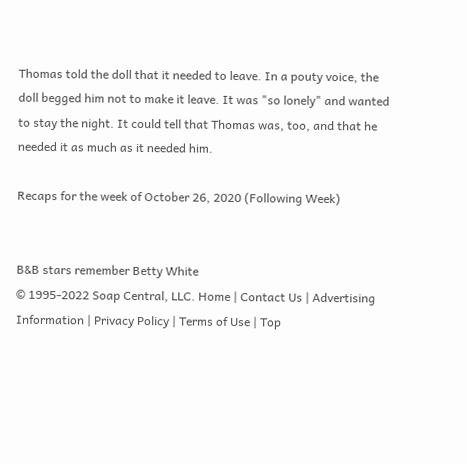Thomas told the doll that it needed to leave. In a pouty voice, the doll begged him not to make it leave. It was "so lonely" and wanted to stay the night. It could tell that Thomas was, too, and that he needed it as much as it needed him.

Recaps for the week of October 26, 2020 (Following Week)


B&B stars remember Betty White
© 1995-2022 Soap Central, LLC. Home | Contact Us | Advertising Information | Privacy Policy | Terms of Use | Top